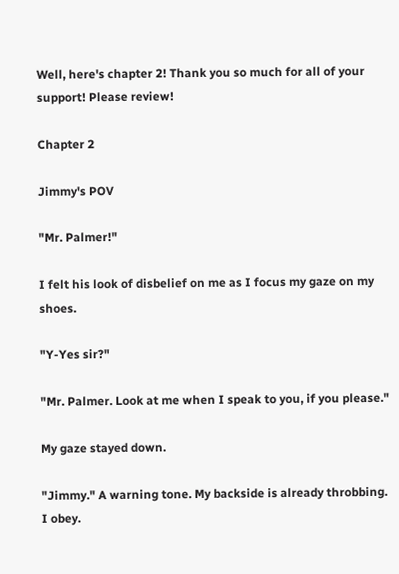Well, here's chapter 2! Thank you so much for all of your support! Please review!

Chapter 2

Jimmy's POV

"Mr. Palmer!"

I felt his look of disbelief on me as I focus my gaze on my shoes.

"Y-Yes sir?"

"Mr. Palmer. Look at me when I speak to you, if you please."

My gaze stayed down.

"Jimmy." A warning tone. My backside is already throbbing. I obey.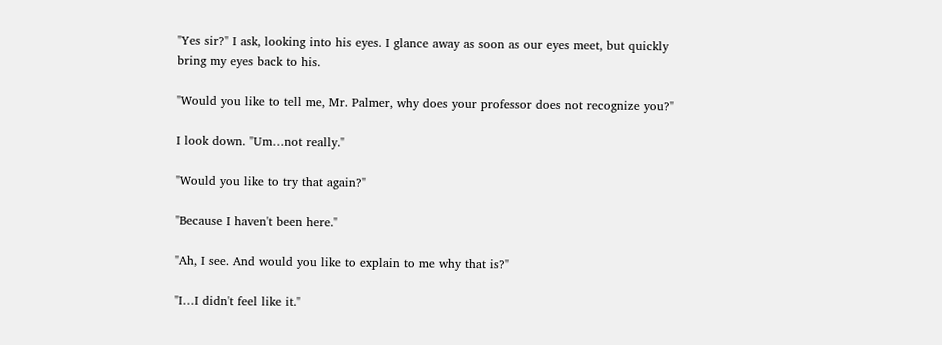"Yes sir?" I ask, looking into his eyes. I glance away as soon as our eyes meet, but quickly bring my eyes back to his.

"Would you like to tell me, Mr. Palmer, why does your professor does not recognize you?"

I look down. "Um…not really."

"Would you like to try that again?"

"Because I haven't been here."

"Ah, I see. And would you like to explain to me why that is?"

"I…I didn't feel like it."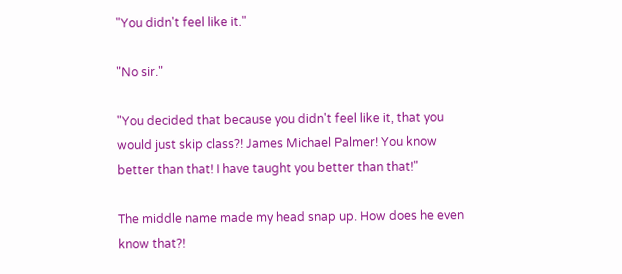"You didn't feel like it."

"No sir."

"You decided that because you didn't feel like it, that you would just skip class?! James Michael Palmer! You know better than that! I have taught you better than that!"

The middle name made my head snap up. How does he even know that?!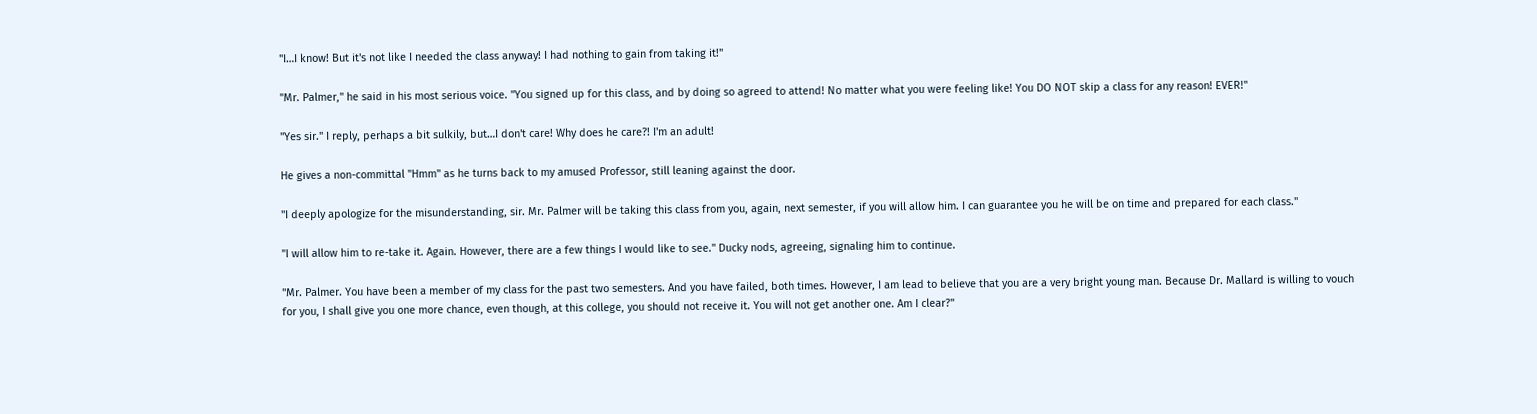"I…I know! But it's not like I needed the class anyway! I had nothing to gain from taking it!"

"Mr. Palmer," he said in his most serious voice. "You signed up for this class, and by doing so agreed to attend! No matter what you were feeling like! You DO NOT skip a class for any reason! EVER!"

"Yes sir." I reply, perhaps a bit sulkily, but…I don't care! Why does he care?! I'm an adult!

He gives a non-committal "Hmm" as he turns back to my amused Professor, still leaning against the door.

"I deeply apologize for the misunderstanding, sir. Mr. Palmer will be taking this class from you, again, next semester, if you will allow him. I can guarantee you he will be on time and prepared for each class."

"I will allow him to re-take it. Again. However, there are a few things I would like to see." Ducky nods, agreeing, signaling him to continue.

"Mr. Palmer. You have been a member of my class for the past two semesters. And you have failed, both times. However, I am lead to believe that you are a very bright young man. Because Dr. Mallard is willing to vouch for you, I shall give you one more chance, even though, at this college, you should not receive it. You will not get another one. Am I clear?"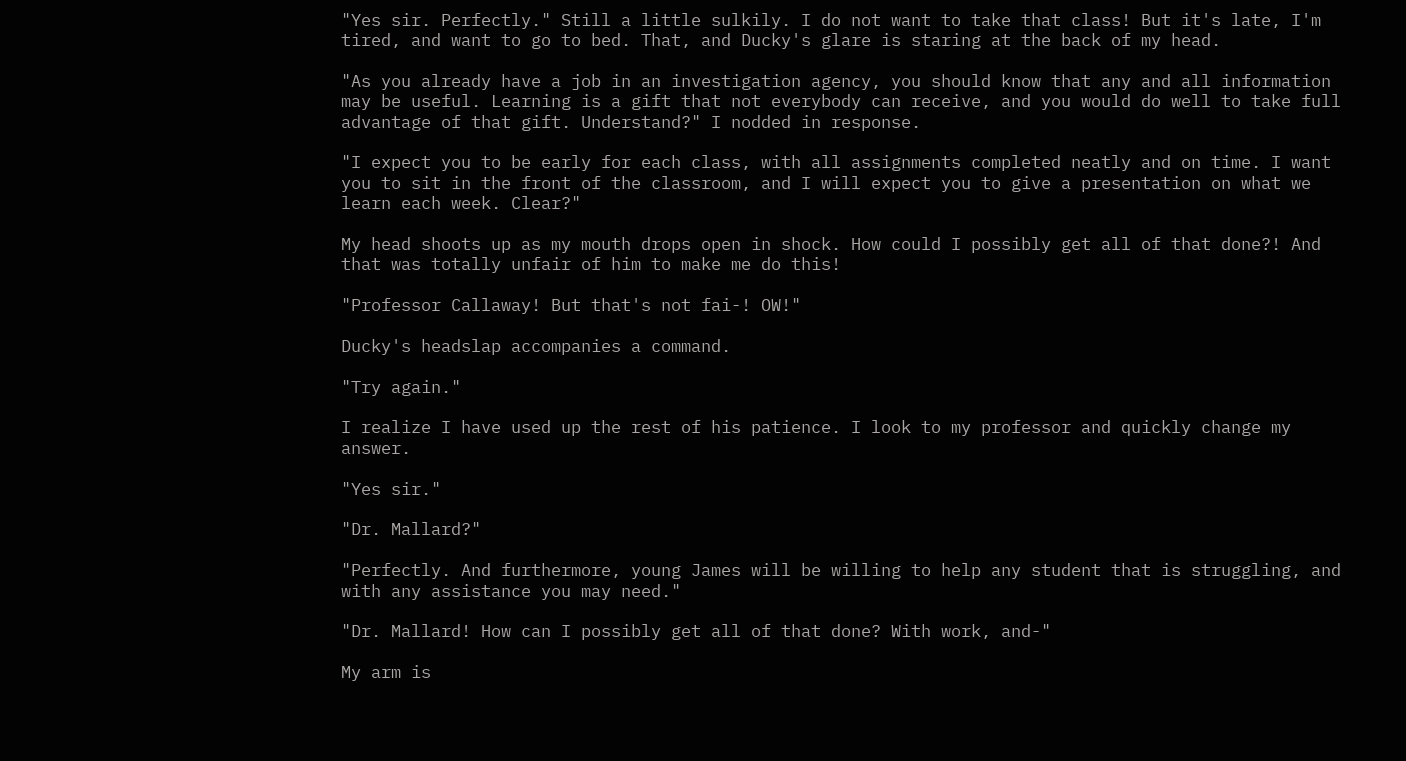"Yes sir. Perfectly." Still a little sulkily. I do not want to take that class! But it's late, I'm tired, and want to go to bed. That, and Ducky's glare is staring at the back of my head.

"As you already have a job in an investigation agency, you should know that any and all information may be useful. Learning is a gift that not everybody can receive, and you would do well to take full advantage of that gift. Understand?" I nodded in response.

"I expect you to be early for each class, with all assignments completed neatly and on time. I want you to sit in the front of the classroom, and I will expect you to give a presentation on what we learn each week. Clear?"

My head shoots up as my mouth drops open in shock. How could I possibly get all of that done?! And that was totally unfair of him to make me do this!

"Professor Callaway! But that's not fai-! OW!"

Ducky's headslap accompanies a command.

"Try again."

I realize I have used up the rest of his patience. I look to my professor and quickly change my answer.

"Yes sir."

"Dr. Mallard?"

"Perfectly. And furthermore, young James will be willing to help any student that is struggling, and with any assistance you may need."

"Dr. Mallard! How can I possibly get all of that done? With work, and-"

My arm is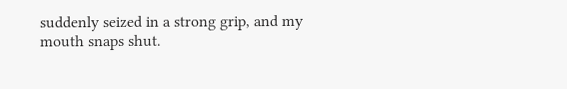suddenly seized in a strong grip, and my mouth snaps shut.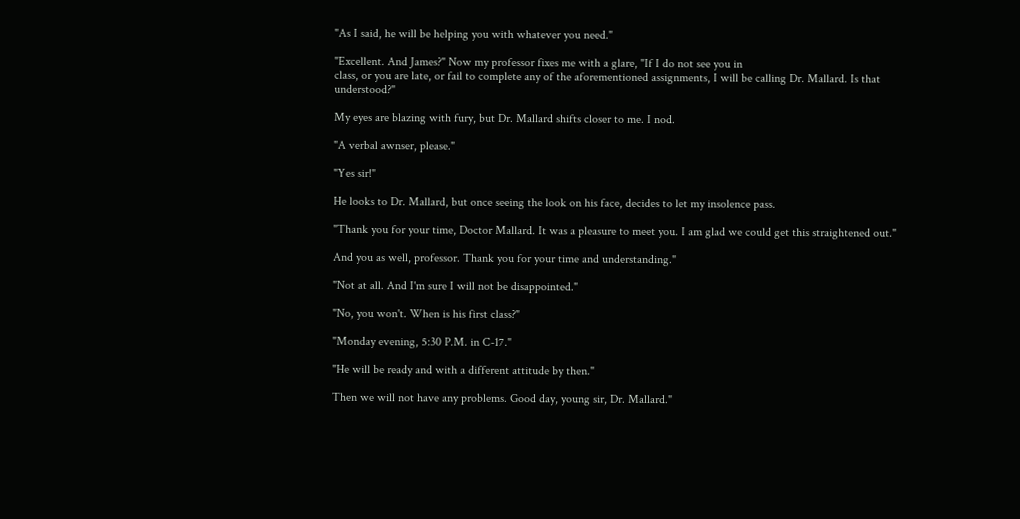"As I said, he will be helping you with whatever you need."

"Excellent. And James?" Now my professor fixes me with a glare, "If I do not see you in
class, or you are late, or fail to complete any of the aforementioned assignments, I will be calling Dr. Mallard. Is that understood?"

My eyes are blazing with fury, but Dr. Mallard shifts closer to me. I nod.

"A verbal awnser, please."

"Yes sir!"

He looks to Dr. Mallard, but once seeing the look on his face, decides to let my insolence pass.

"Thank you for your time, Doctor Mallard. It was a pleasure to meet you. I am glad we could get this straightened out."

And you as well, professor. Thank you for your time and understanding."

"Not at all. And I'm sure I will not be disappointed."

"No, you won't. When is his first class?"

"Monday evening, 5:30 P.M. in C-17."

"He will be ready and with a different attitude by then."

Then we will not have any problems. Good day, young sir, Dr. Mallard."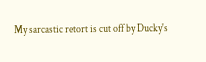My sarcastic retort is cut off by Ducky's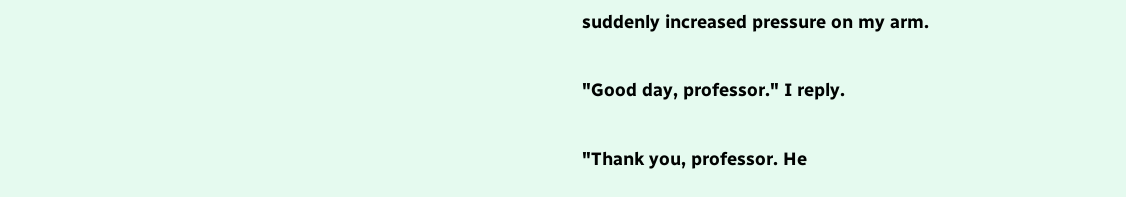suddenly increased pressure on my arm.

"Good day, professor." I reply.

"Thank you, professor. He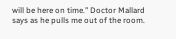will be here on time." Doctor Mallard says as he pulls me out of the room.